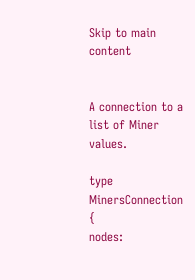Skip to main content


A connection to a list of Miner values.

type MinersConnection {
nodes: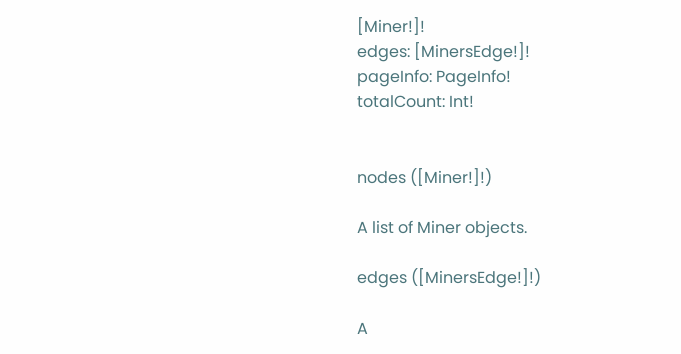[Miner!]!
edges: [MinersEdge!]!
pageInfo: PageInfo!
totalCount: Int!


nodes ([Miner!]!)

A list of Miner objects.

edges ([MinersEdge!]!)

A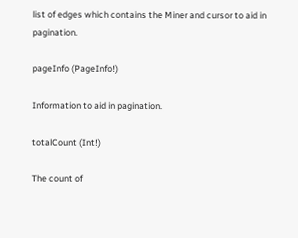list of edges which contains the Miner and cursor to aid in pagination.

pageInfo (PageInfo!)

Information to aid in pagination.

totalCount (Int!)

The count of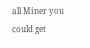all Miner you could get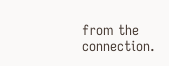from the connection.